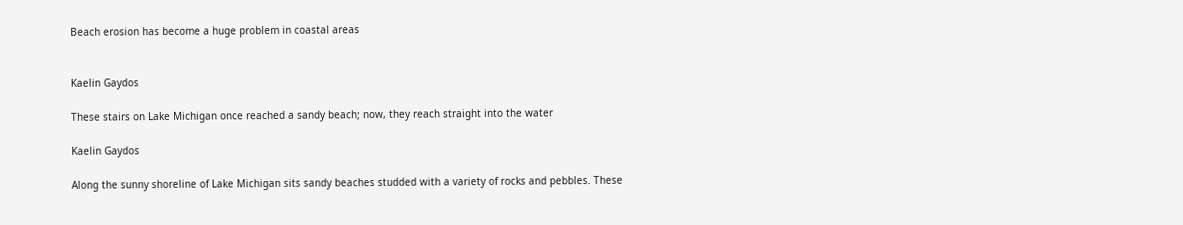Beach erosion has become a huge problem in coastal areas


Kaelin Gaydos

These stairs on Lake Michigan once reached a sandy beach; now, they reach straight into the water

Kaelin Gaydos

Along the sunny shoreline of Lake Michigan sits sandy beaches studded with a variety of rocks and pebbles. These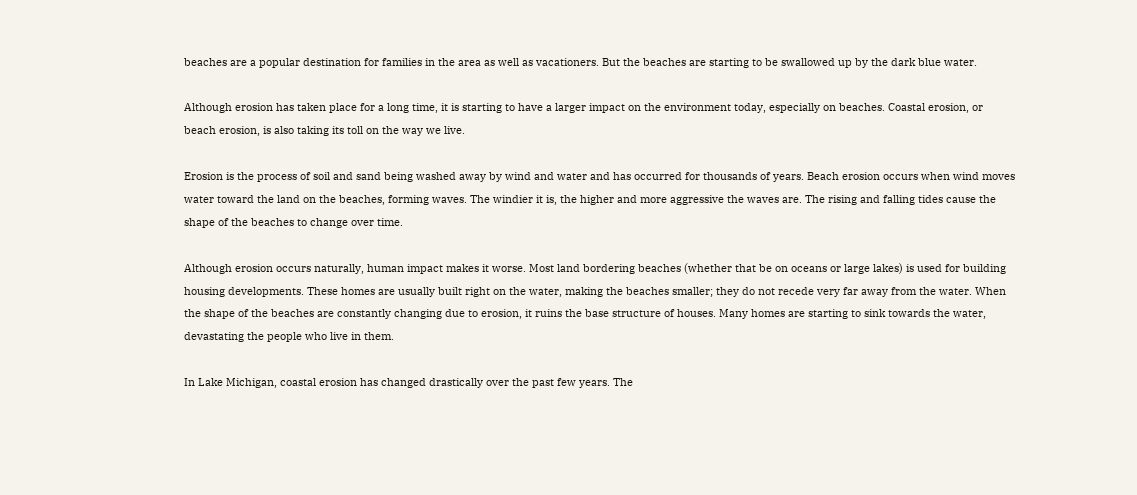beaches are a popular destination for families in the area as well as vacationers. But the beaches are starting to be swallowed up by the dark blue water.

Although erosion has taken place for a long time, it is starting to have a larger impact on the environment today, especially on beaches. Coastal erosion, or beach erosion, is also taking its toll on the way we live.

Erosion is the process of soil and sand being washed away by wind and water and has occurred for thousands of years. Beach erosion occurs when wind moves water toward the land on the beaches, forming waves. The windier it is, the higher and more aggressive the waves are. The rising and falling tides cause the shape of the beaches to change over time.

Although erosion occurs naturally, human impact makes it worse. Most land bordering beaches (whether that be on oceans or large lakes) is used for building housing developments. These homes are usually built right on the water, making the beaches smaller; they do not recede very far away from the water. When the shape of the beaches are constantly changing due to erosion, it ruins the base structure of houses. Many homes are starting to sink towards the water, devastating the people who live in them.

In Lake Michigan, coastal erosion has changed drastically over the past few years. The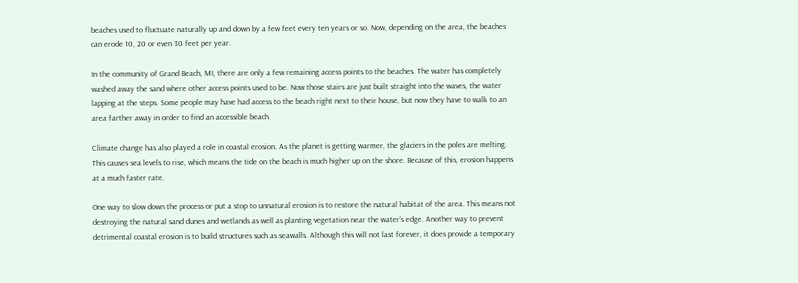beaches used to fluctuate naturally up and down by a few feet every ten years or so. Now, depending on the area, the beaches can erode 10, 20 or even 30 feet per year.

In the community of Grand Beach, MI, there are only a few remaining access points to the beaches. The water has completely washed away the sand where other access points used to be. Now those stairs are just built straight into the waves, the water lapping at the steps. Some people may have had access to the beach right next to their house, but now they have to walk to an area farther away in order to find an accessible beach.

Climate change has also played a role in coastal erosion. As the planet is getting warmer, the glaciers in the poles are melting. This causes sea levels to rise, which means the tide on the beach is much higher up on the shore. Because of this, erosion happens at a much faster rate.

One way to slow down the process or put a stop to unnatural erosion is to restore the natural habitat of the area. This means not destroying the natural sand dunes and wetlands as well as planting vegetation near the water’s edge. Another way to prevent detrimental coastal erosion is to build structures such as seawalls. Although this will not last forever, it does provide a temporary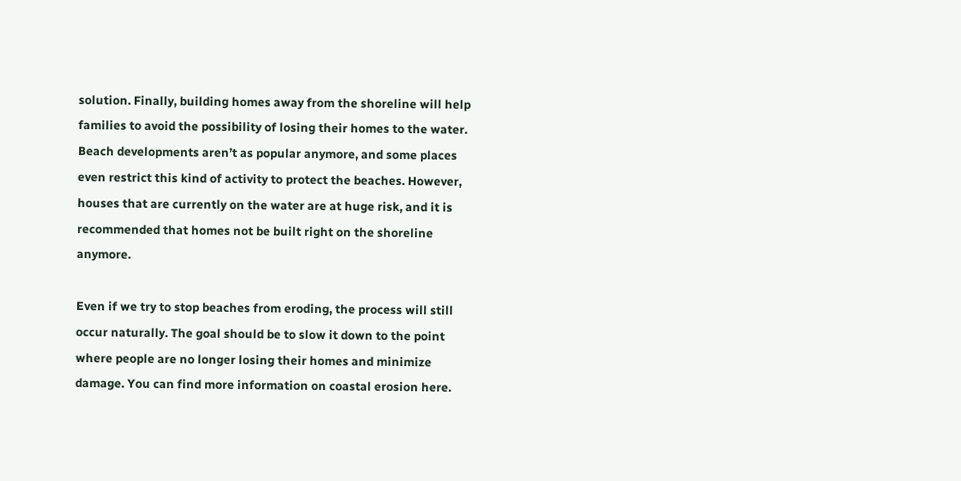solution. Finally, building homes away from the shoreline will help families to avoid the possibility of losing their homes to the water. Beach developments aren’t as popular anymore, and some places even restrict this kind of activity to protect the beaches. However, houses that are currently on the water are at huge risk, and it is recommended that homes not be built right on the shoreline anymore.

Even if we try to stop beaches from eroding, the process will still occur naturally. The goal should be to slow it down to the point where people are no longer losing their homes and minimize damage. You can find more information on coastal erosion here.